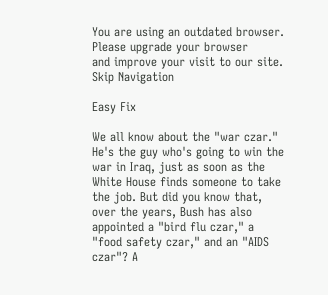You are using an outdated browser.
Please upgrade your browser
and improve your visit to our site.
Skip Navigation

Easy Fix

We all know about the "war czar." He's the guy who's going to win the war in Iraq, just as soon as the White House finds someone to take the job. But did you know that, over the years, Bush has also appointed a "bird flu czar," a "food safety czar," and an "AIDS czar"? A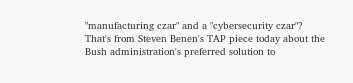"manufacturing czar" and a "cybersecurity czar"? That's from Steven Benen's TAP piece today about the Bush administration's preferred solution to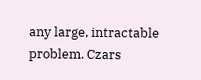any large, intractable problem. Czars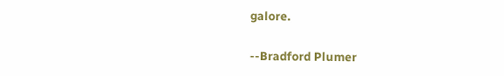galore.

--Bradford Plumer